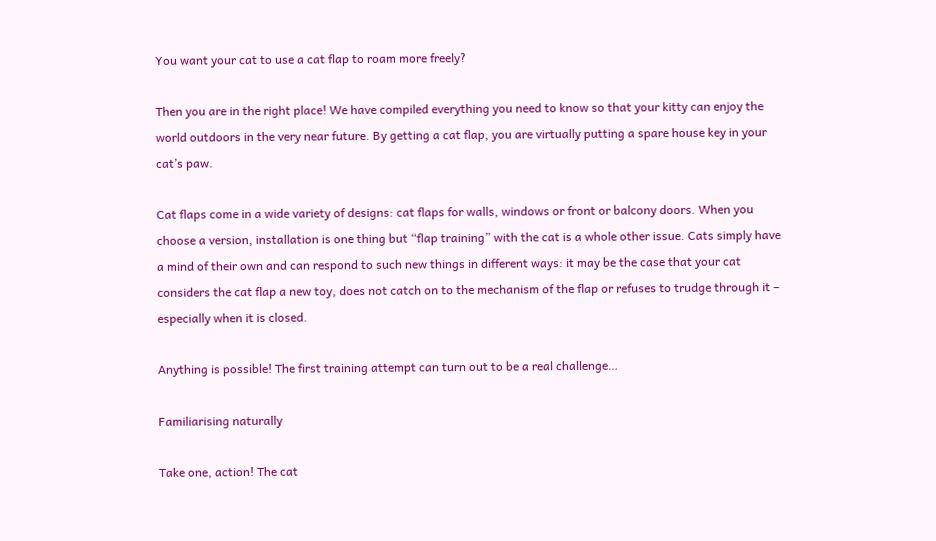You want your cat to use a cat flap to roam more freely?

Then you are in the right place! We have compiled everything you need to know so that your kitty can enjoy the world outdoors in the very near future. By getting a cat flap, you are virtually putting a spare house key in your cat’s paw.

Cat flaps come in a wide variety of designs: cat flaps for walls, windows or front or balcony doors. When you choose a version, installation is one thing but “flap training” with the cat is a whole other issue. Cats simply have a mind of their own and can respond to such new things in different ways: it may be the case that your cat considers the cat flap a new toy, does not catch on to the mechanism of the flap or refuses to trudge through it – especially when it is closed.

Anything is possible! The first training attempt can turn out to be a real challenge…

Familiarising naturally

Take one, action! The cat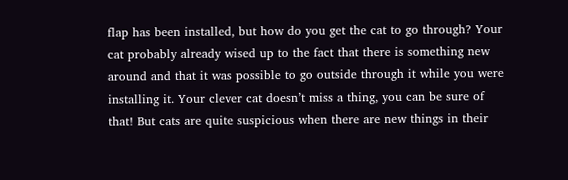flap has been installed, but how do you get the cat to go through? Your cat probably already wised up to the fact that there is something new around and that it was possible to go outside through it while you were installing it. Your clever cat doesn’t miss a thing, you can be sure of that! But cats are quite suspicious when there are new things in their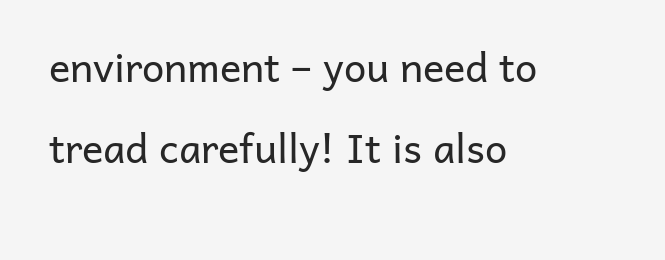environment – you need to tread carefully! It is also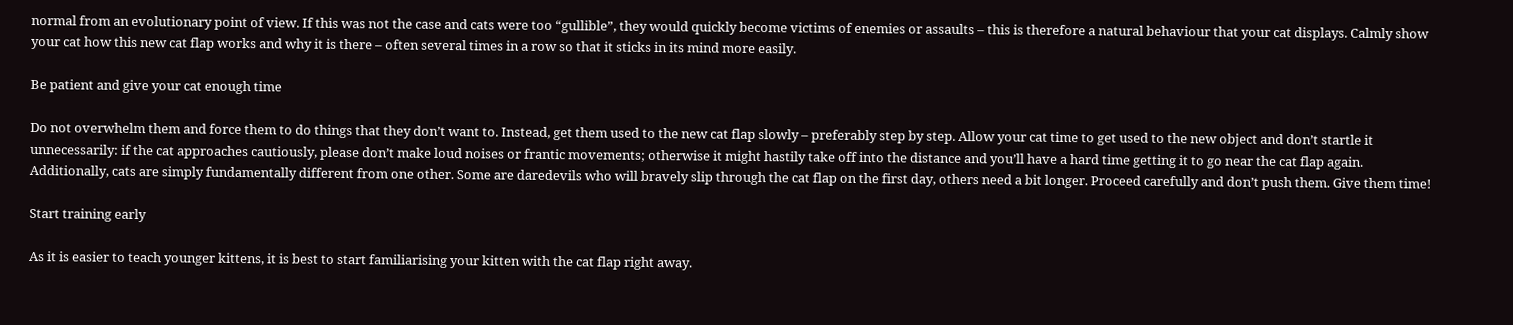normal from an evolutionary point of view. If this was not the case and cats were too “gullible”, they would quickly become victims of enemies or assaults – this is therefore a natural behaviour that your cat displays. Calmly show your cat how this new cat flap works and why it is there – often several times in a row so that it sticks in its mind more easily.

Be patient and give your cat enough time

Do not overwhelm them and force them to do things that they don’t want to. Instead, get them used to the new cat flap slowly – preferably step by step. Allow your cat time to get used to the new object and don’t startle it unnecessarily: if the cat approaches cautiously, please don’t make loud noises or frantic movements; otherwise it might hastily take off into the distance and you’ll have a hard time getting it to go near the cat flap again. Additionally, cats are simply fundamentally different from one other. Some are daredevils who will bravely slip through the cat flap on the first day, others need a bit longer. Proceed carefully and don’t push them. Give them time!

Start training early

As it is easier to teach younger kittens, it is best to start familiarising your kitten with the cat flap right away.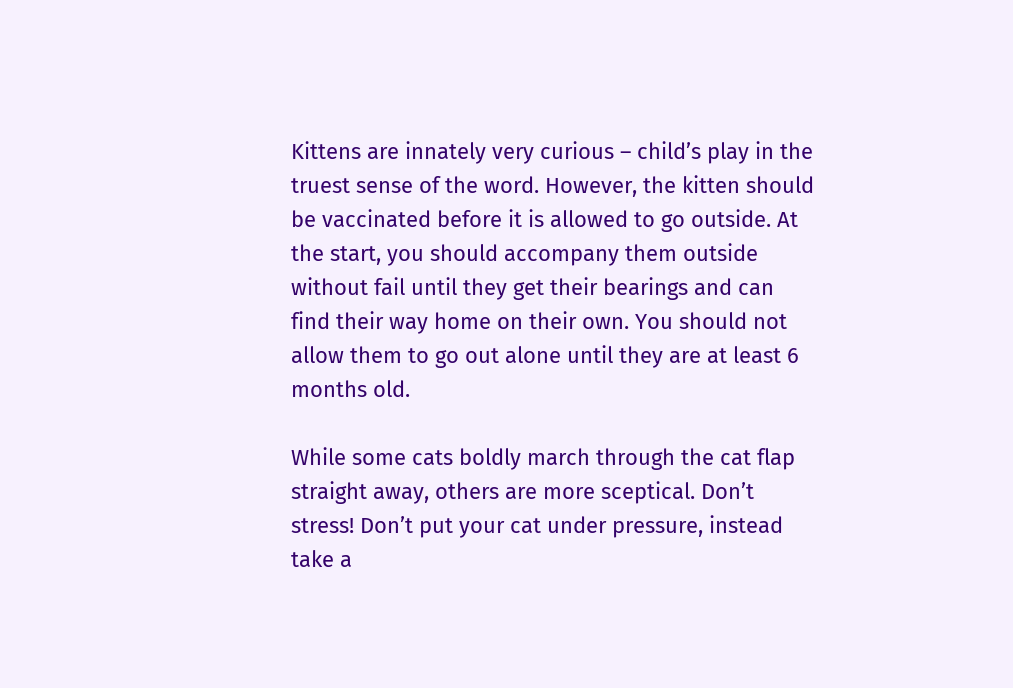Kittens are innately very curious – child’s play in the truest sense of the word. However, the kitten should be vaccinated before it is allowed to go outside. At the start, you should accompany them outside without fail until they get their bearings and can find their way home on their own. You should not allow them to go out alone until they are at least 6 months old.

While some cats boldly march through the cat flap straight away, others are more sceptical. Don’t stress! Don’t put your cat under pressure, instead take a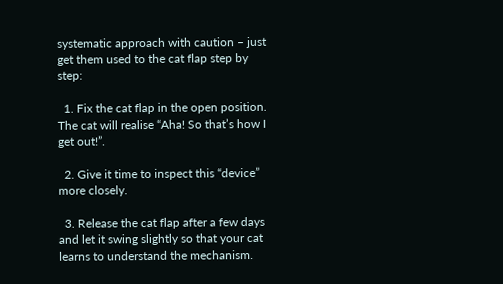systematic approach with caution – just get them used to the cat flap step by step:

  1. Fix the cat flap in the open position. The cat will realise “Aha! So that’s how I get out!”.

  2. Give it time to inspect this “device” more closely.

  3. Release the cat flap after a few days and let it swing slightly so that your cat learns to understand the mechanism.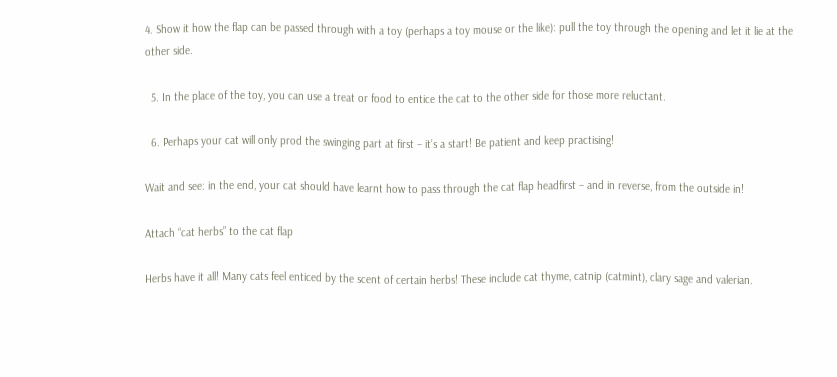4. Show it how the flap can be passed through with a toy (perhaps a toy mouse or the like): pull the toy through the opening and let it lie at the other side.

  5. In the place of the toy, you can use a treat or food to entice the cat to the other side for those more reluctant.

  6. Perhaps your cat will only prod the swinging part at first – it’s a start! Be patient and keep practising!

Wait and see: in the end, your cat should have learnt how to pass through the cat flap headfirst – and in reverse, from the outside in!

Attach “cat herbs” to the cat flap

Herbs have it all! Many cats feel enticed by the scent of certain herbs! These include cat thyme, catnip (catmint), clary sage and valerian.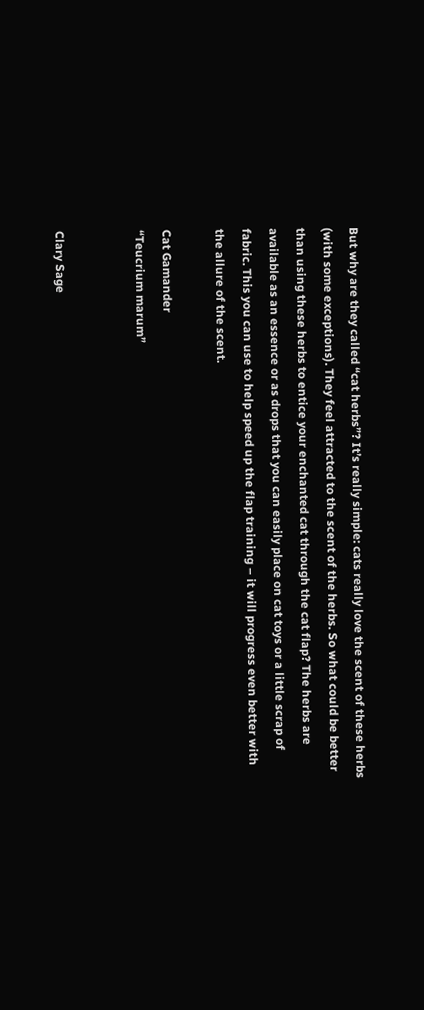But why are they called “cat herbs”? It’s really simple: cats really love the scent of these herbs (with some exceptions). They feel attracted to the scent of the herbs. So what could be better than using these herbs to entice your enchanted cat through the cat flap? The herbs are available as an essence or as drops that you can easily place on cat toys or a little scrap of fabric. This you can use to help speed up the flap training – it will progress even better with the allure of the scent.

Cat Gamander
“Teucrium marum”


Clary Sage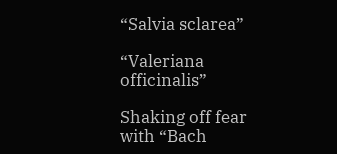“Salvia sclarea”

“Valeriana officinalis”

Shaking off fear with “Bach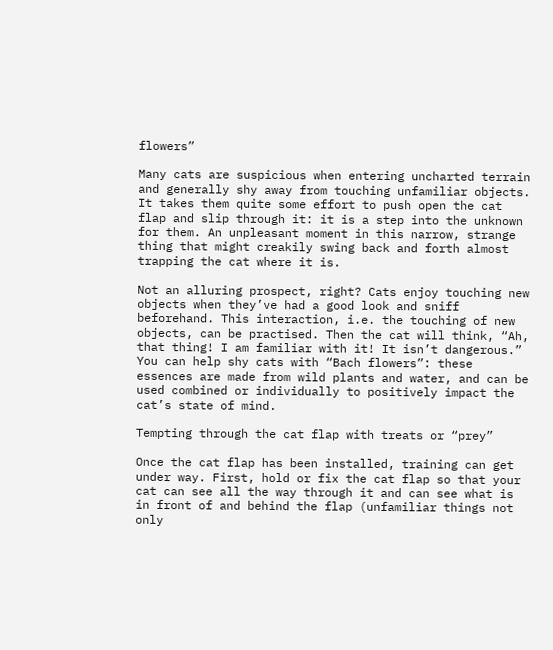flowers”

Many cats are suspicious when entering uncharted terrain and generally shy away from touching unfamiliar objects. It takes them quite some effort to push open the cat flap and slip through it: it is a step into the unknown for them. An unpleasant moment in this narrow, strange thing that might creakily swing back and forth almost trapping the cat where it is.

Not an alluring prospect, right? Cats enjoy touching new objects when they’ve had a good look and sniff beforehand. This interaction, i.e. the touching of new objects, can be practised. Then the cat will think, “Ah, that thing! I am familiar with it! It isn’t dangerous.”  You can help shy cats with “Bach flowers”: these essences are made from wild plants and water, and can be used combined or individually to positively impact the cat’s state of mind.

Tempting through the cat flap with treats or “prey”

Once the cat flap has been installed, training can get under way. First, hold or fix the cat flap so that your cat can see all the way through it and can see what is in front of and behind the flap (unfamiliar things not only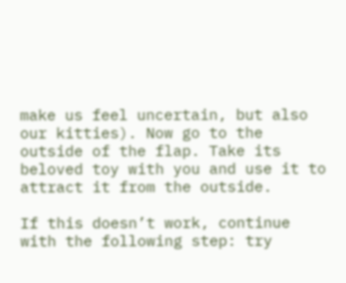make us feel uncertain, but also our kitties). Now go to the outside of the flap. Take its beloved toy with you and use it to attract it from the outside.

If this doesn’t work, continue with the following step: try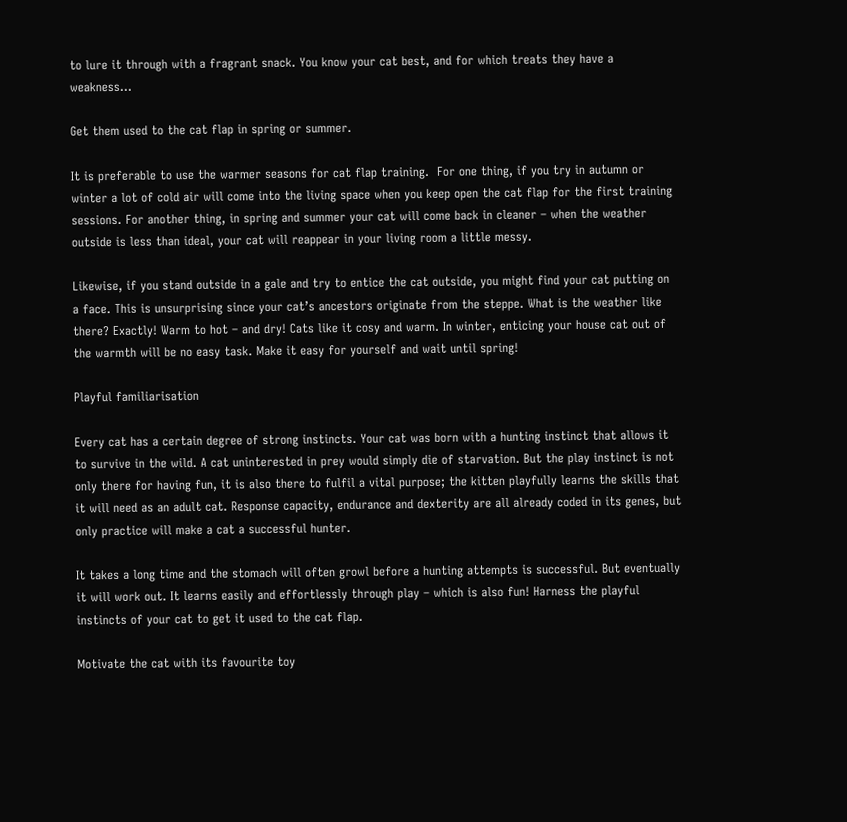to lure it through with a fragrant snack. You know your cat best, and for which treats they have a weakness…

Get them used to the cat flap in spring or summer.

It is preferable to use the warmer seasons for cat flap training.  For one thing, if you try in autumn or winter a lot of cold air will come into the living space when you keep open the cat flap for the first training sessions. For another thing, in spring and summer your cat will come back in cleaner – when the weather outside is less than ideal, your cat will reappear in your living room a little messy.

Likewise, if you stand outside in a gale and try to entice the cat outside, you might find your cat putting on a face. This is unsurprising since your cat’s ancestors originate from the steppe. What is the weather like there? Exactly! Warm to hot – and dry! Cats like it cosy and warm. In winter, enticing your house cat out of the warmth will be no easy task. Make it easy for yourself and wait until spring!

Playful familiarisation

Every cat has a certain degree of strong instincts. Your cat was born with a hunting instinct that allows it to survive in the wild. A cat uninterested in prey would simply die of starvation. But the play instinct is not only there for having fun, it is also there to fulfil a vital purpose; the kitten playfully learns the skills that it will need as an adult cat. Response capacity, endurance and dexterity are all already coded in its genes, but only practice will make a cat a successful hunter.

It takes a long time and the stomach will often growl before a hunting attempts is successful. But eventually it will work out. It learns easily and effortlessly through play – which is also fun! Harness the playful instincts of your cat to get it used to the cat flap.

Motivate the cat with its favourite toy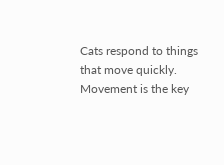Cats respond to things that move quickly. Movement is the key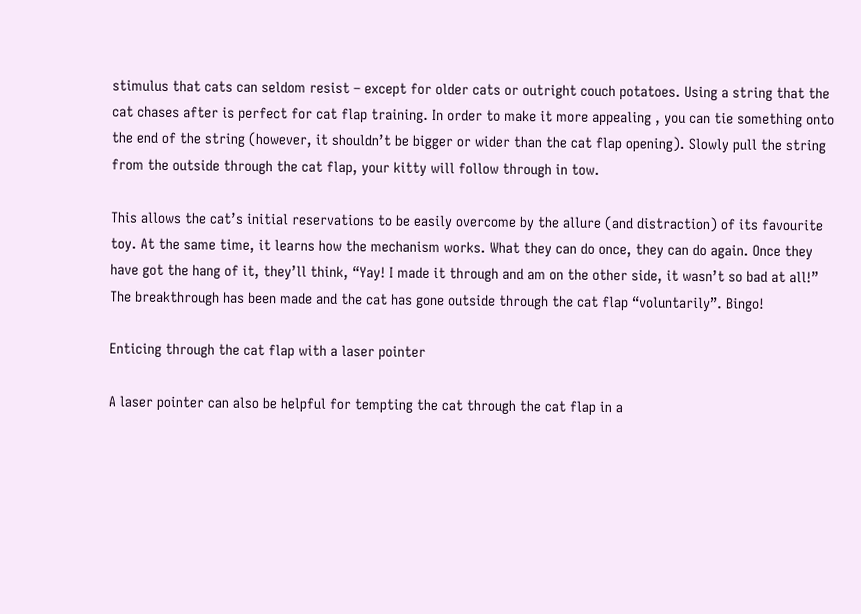stimulus that cats can seldom resist – except for older cats or outright couch potatoes. Using a string that the cat chases after is perfect for cat flap training. In order to make it more appealing , you can tie something onto the end of the string (however, it shouldn’t be bigger or wider than the cat flap opening). Slowly pull the string from the outside through the cat flap, your kitty will follow through in tow.

This allows the cat’s initial reservations to be easily overcome by the allure (and distraction) of its favourite toy. At the same time, it learns how the mechanism works. What they can do once, they can do again. Once they have got the hang of it, they’ll think, “Yay! I made it through and am on the other side, it wasn’t so bad at all!” The breakthrough has been made and the cat has gone outside through the cat flap “voluntarily”. Bingo!

Enticing through the cat flap with a laser pointer

A laser pointer can also be helpful for tempting the cat through the cat flap in a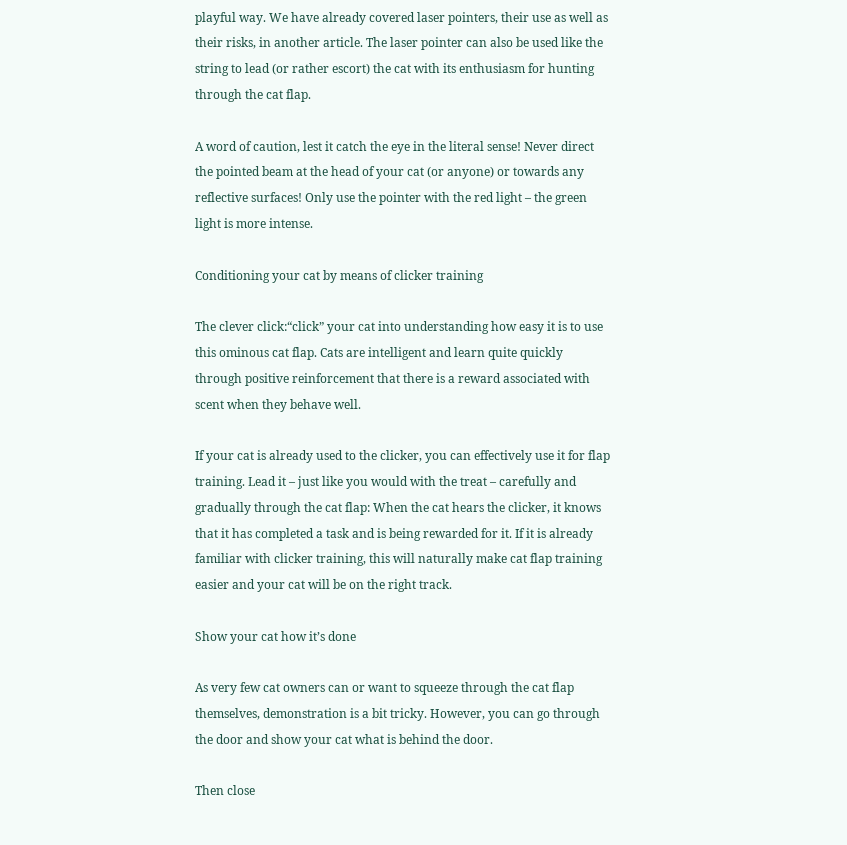playful way. We have already covered laser pointers, their use as well as their risks, in another article. The laser pointer can also be used like the string to lead (or rather escort) the cat with its enthusiasm for hunting through the cat flap.

A word of caution, lest it catch the eye in the literal sense! Never direct the pointed beam at the head of your cat (or anyone) or towards any reflective surfaces! Only use the pointer with the red light – the green light is more intense.

Conditioning your cat by means of clicker training

The clever click:“click” your cat into understanding how easy it is to use this ominous cat flap. Cats are intelligent and learn quite quickly through positive reinforcement that there is a reward associated with scent when they behave well.

If your cat is already used to the clicker, you can effectively use it for flap training. Lead it – just like you would with the treat – carefully and gradually through the cat flap: When the cat hears the clicker, it knows that it has completed a task and is being rewarded for it. If it is already familiar with clicker training, this will naturally make cat flap training easier and your cat will be on the right track.

Show your cat how it’s done

As very few cat owners can or want to squeeze through the cat flap themselves, demonstration is a bit tricky. However, you can go through the door and show your cat what is behind the door.

Then close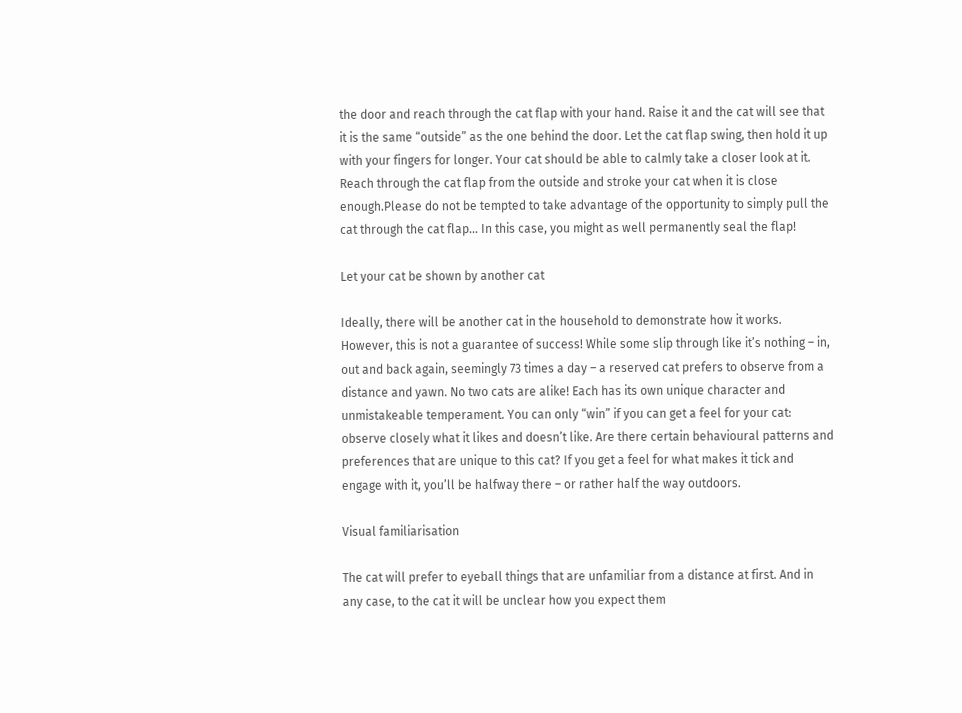the door and reach through the cat flap with your hand. Raise it and the cat will see that it is the same “outside” as the one behind the door. Let the cat flap swing, then hold it up with your fingers for longer. Your cat should be able to calmly take a closer look at it. Reach through the cat flap from the outside and stroke your cat when it is close enough.Please do not be tempted to take advantage of the opportunity to simply pull the cat through the cat flap… In this case, you might as well permanently seal the flap!

Let your cat be shown by another cat

Ideally, there will be another cat in the household to demonstrate how it works. However, this is not a guarantee of success! While some slip through like it’s nothing – in, out and back again, seemingly 73 times a day – a reserved cat prefers to observe from a distance and yawn. No two cats are alike! Each has its own unique character and unmistakeable temperament. You can only “win” if you can get a feel for your cat: observe closely what it likes and doesn’t like. Are there certain behavioural patterns and preferences that are unique to this cat? If you get a feel for what makes it tick and engage with it, you’ll be halfway there – or rather half the way outdoors.

Visual familiarisation

The cat will prefer to eyeball things that are unfamiliar from a distance at first. And in any case, to the cat it will be unclear how you expect them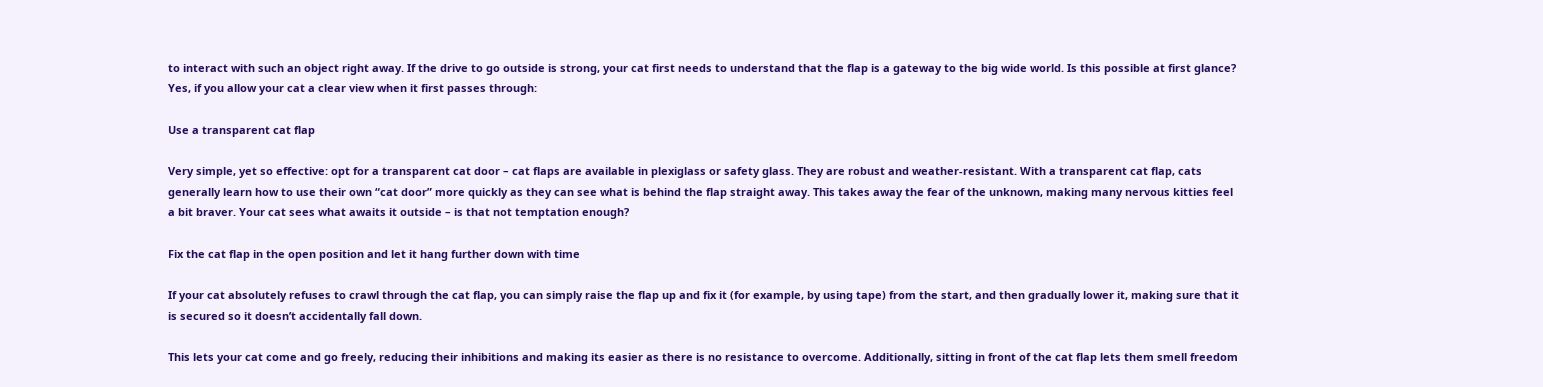to interact with such an object right away. If the drive to go outside is strong, your cat first needs to understand that the flap is a gateway to the big wide world. Is this possible at first glance? Yes, if you allow your cat a clear view when it first passes through:

Use a transparent cat flap

Very simple, yet so effective: opt for a transparent cat door – cat flaps are available in plexiglass or safety glass. They are robust and weather-resistant. With a transparent cat flap, cats generally learn how to use their own “cat door” more quickly as they can see what is behind the flap straight away. This takes away the fear of the unknown, making many nervous kitties feel a bit braver. Your cat sees what awaits it outside – is that not temptation enough?

Fix the cat flap in the open position and let it hang further down with time

If your cat absolutely refuses to crawl through the cat flap, you can simply raise the flap up and fix it (for example, by using tape) from the start, and then gradually lower it, making sure that it is secured so it doesn’t accidentally fall down.

This lets your cat come and go freely, reducing their inhibitions and making its easier as there is no resistance to overcome. Additionally, sitting in front of the cat flap lets them smell freedom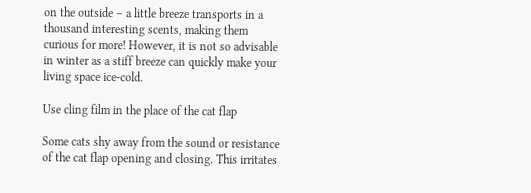on the outside – a little breeze transports in a thousand interesting scents, making them curious for more! However, it is not so advisable in winter as a stiff breeze can quickly make your living space ice-cold.

Use cling film in the place of the cat flap

Some cats shy away from the sound or resistance of the cat flap opening and closing. This irritates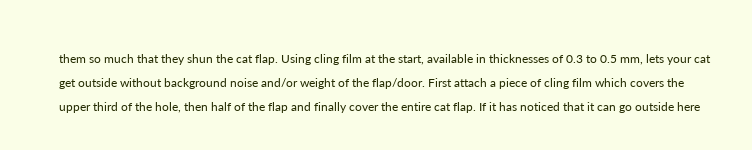them so much that they shun the cat flap. Using cling film at the start, available in thicknesses of 0.3 to 0.5 mm, lets your cat get outside without background noise and/or weight of the flap/door. First attach a piece of cling film which covers the upper third of the hole, then half of the flap and finally cover the entire cat flap. If it has noticed that it can go outside here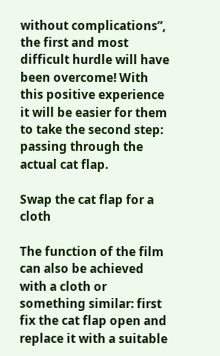without complications”, the first and most difficult hurdle will have been overcome! With this positive experience it will be easier for them to take the second step: passing through the actual cat flap.

Swap the cat flap for a cloth

The function of the film can also be achieved with a cloth or something similar: first fix the cat flap open and replace it with a suitable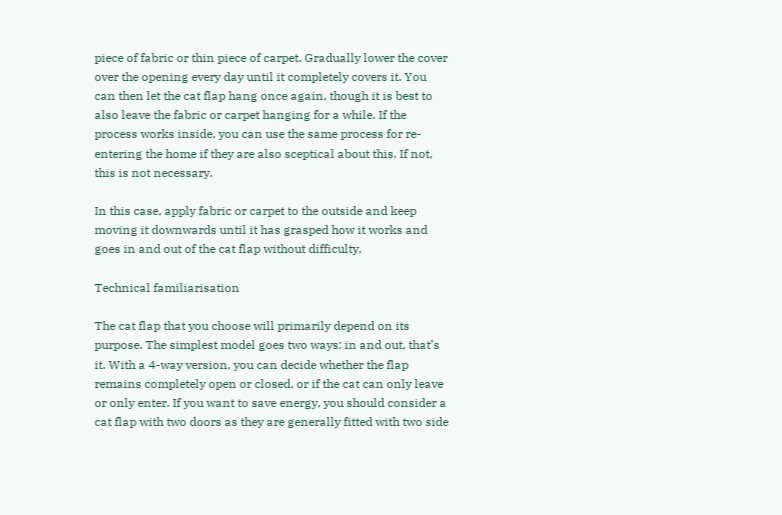piece of fabric or thin piece of carpet. Gradually lower the cover over the opening every day until it completely covers it. You can then let the cat flap hang once again, though it is best to also leave the fabric or carpet hanging for a while. If the process works inside, you can use the same process for re-entering the home if they are also sceptical about this. If not, this is not necessary.

In this case, apply fabric or carpet to the outside and keep moving it downwards until it has grasped how it works and goes in and out of the cat flap without difficulty.

Technical familiarisation

The cat flap that you choose will primarily depend on its purpose. The simplest model goes two ways: in and out, that’s it. With a 4-way version, you can decide whether the flap remains completely open or closed, or if the cat can only leave or only enter. If you want to save energy, you should consider a cat flap with two doors as they are generally fitted with two side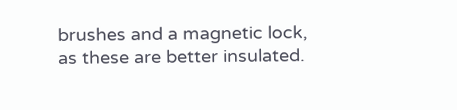brushes and a magnetic lock, as these are better insulated.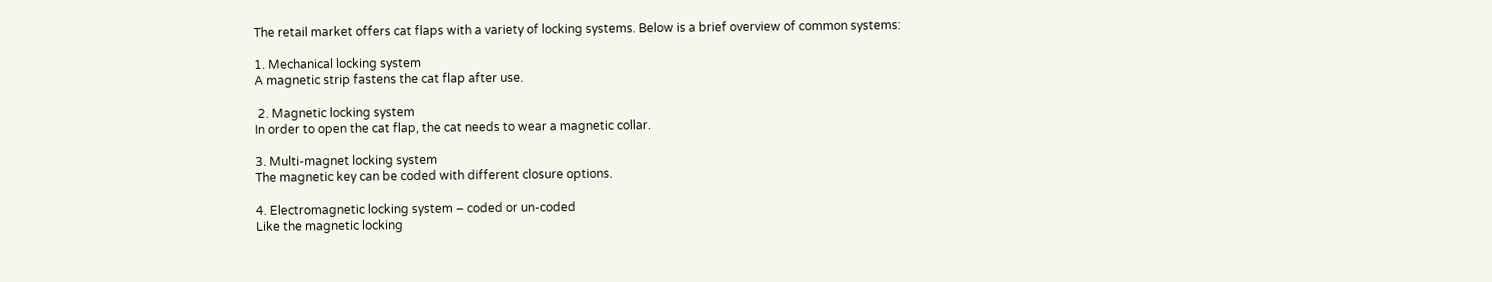The retail market offers cat flaps with a variety of locking systems. Below is a brief overview of common systems:

1. Mechanical locking system
A magnetic strip fastens the cat flap after use.

 2. Magnetic locking system
In order to open the cat flap, the cat needs to wear a magnetic collar.

3. Multi-magnet locking system
The magnetic key can be coded with different closure options.

4. Electromagnetic locking system – coded or un-coded
Like the magnetic locking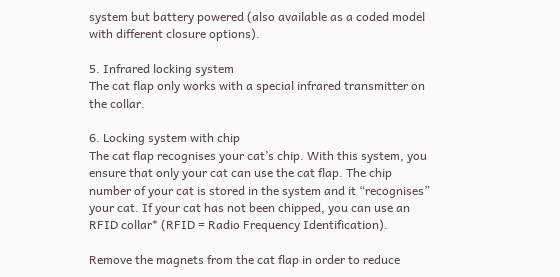system but battery powered (also available as a coded model with different closure options).

5. Infrared locking system
The cat flap only works with a special infrared transmitter on the collar.

6. Locking system with chip
The cat flap recognises your cat’s chip. With this system, you ensure that only your cat can use the cat flap. The chip number of your cat is stored in the system and it “recognises” your cat. If your cat has not been chipped, you can use an RFID collar* (RFID = Radio Frequency Identification).

Remove the magnets from the cat flap in order to reduce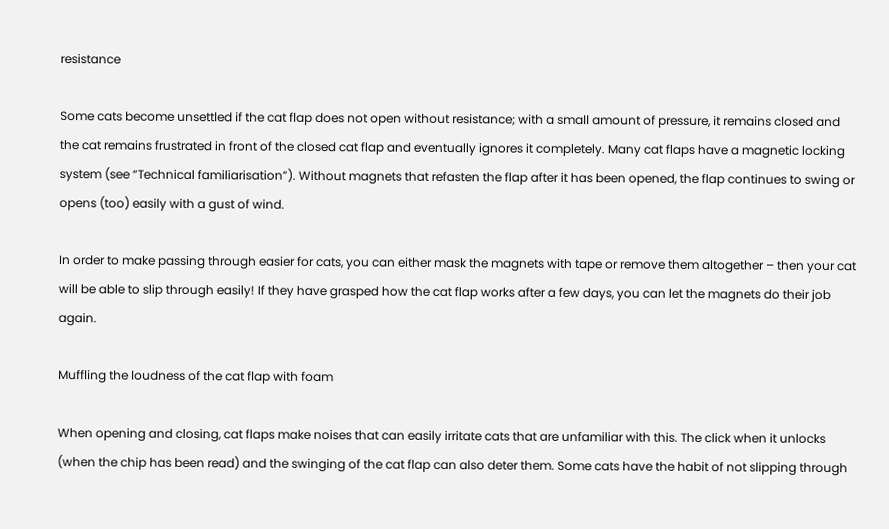resistance

Some cats become unsettled if the cat flap does not open without resistance; with a small amount of pressure, it remains closed and the cat remains frustrated in front of the closed cat flap and eventually ignores it completely. Many cat flaps have a magnetic locking system (see “Technical familiarisation”). Without magnets that refasten the flap after it has been opened, the flap continues to swing or opens (too) easily with a gust of wind.

In order to make passing through easier for cats, you can either mask the magnets with tape or remove them altogether – then your cat will be able to slip through easily! If they have grasped how the cat flap works after a few days, you can let the magnets do their job again.

Muffling the loudness of the cat flap with foam

When opening and closing, cat flaps make noises that can easily irritate cats that are unfamiliar with this. The click when it unlocks (when the chip has been read) and the swinging of the cat flap can also deter them. Some cats have the habit of not slipping through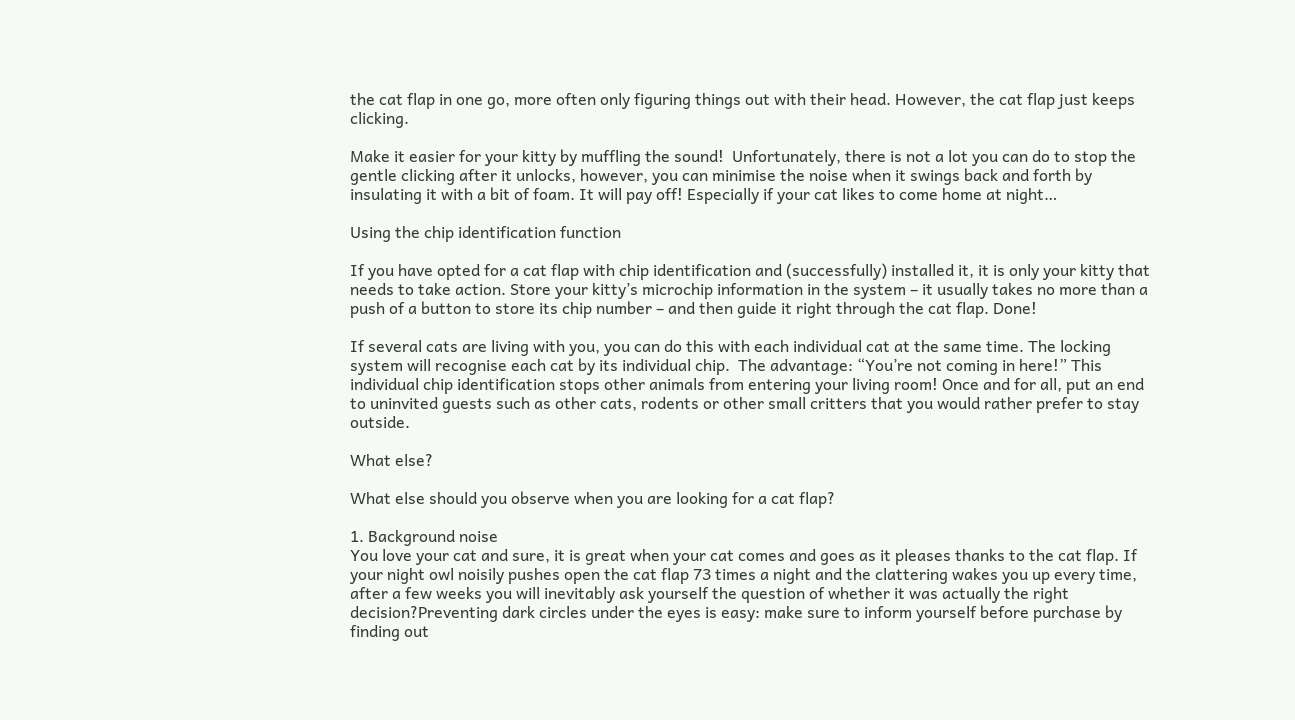the cat flap in one go, more often only figuring things out with their head. However, the cat flap just keeps clicking.

Make it easier for your kitty by muffling the sound!  Unfortunately, there is not a lot you can do to stop the gentle clicking after it unlocks, however, you can minimise the noise when it swings back and forth by insulating it with a bit of foam. It will pay off! Especially if your cat likes to come home at night…

Using the chip identification function

If you have opted for a cat flap with chip identification and (successfully) installed it, it is only your kitty that needs to take action. Store your kitty’s microchip information in the system – it usually takes no more than a push of a button to store its chip number – and then guide it right through the cat flap. Done!

If several cats are living with you, you can do this with each individual cat at the same time. The locking system will recognise each cat by its individual chip.  The advantage: “You’re not coming in here!” This individual chip identification stops other animals from entering your living room! Once and for all, put an end to uninvited guests such as other cats, rodents or other small critters that you would rather prefer to stay outside.

What else?

What else should you observe when you are looking for a cat flap?

1. Background noise
You love your cat and sure, it is great when your cat comes and goes as it pleases thanks to the cat flap. If your night owl noisily pushes open the cat flap 73 times a night and the clattering wakes you up every time, after a few weeks you will inevitably ask yourself the question of whether it was actually the right decision?Preventing dark circles under the eyes is easy: make sure to inform yourself before purchase by finding out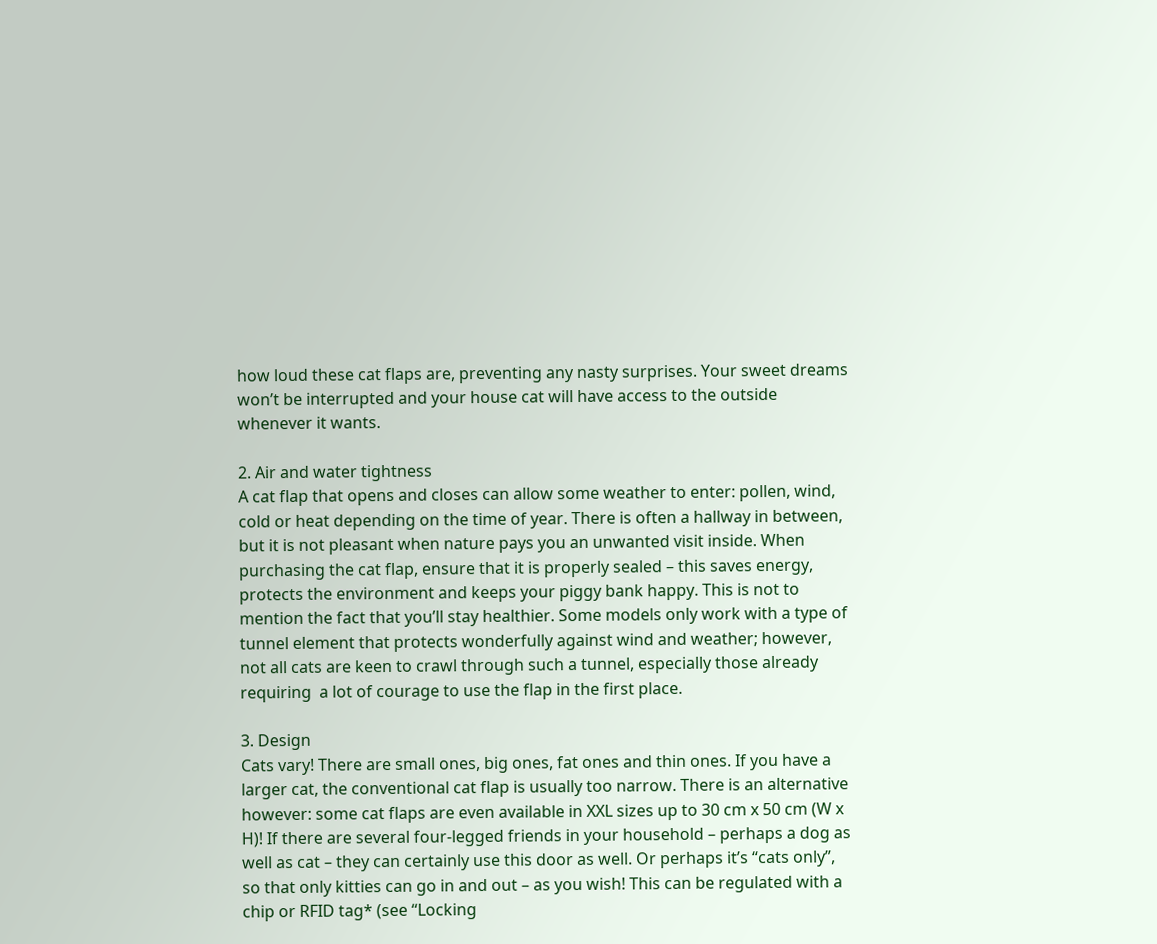how loud these cat flaps are, preventing any nasty surprises. Your sweet dreams won’t be interrupted and your house cat will have access to the outside whenever it wants.

2. Air and water tightness
A cat flap that opens and closes can allow some weather to enter: pollen, wind, cold or heat depending on the time of year. There is often a hallway in between, but it is not pleasant when nature pays you an unwanted visit inside. When purchasing the cat flap, ensure that it is properly sealed – this saves energy, protects the environment and keeps your piggy bank happy. This is not to mention the fact that you’ll stay healthier. Some models only work with a type of tunnel element that protects wonderfully against wind and weather; however, not all cats are keen to crawl through such a tunnel, especially those already requiring  a lot of courage to use the flap in the first place.

3. Design
Cats vary! There are small ones, big ones, fat ones and thin ones. If you have a larger cat, the conventional cat flap is usually too narrow. There is an alternative however: some cat flaps are even available in XXL sizes up to 30 cm x 50 cm (W x H)! If there are several four-legged friends in your household – perhaps a dog as well as cat – they can certainly use this door as well. Or perhaps it’s “cats only”, so that only kitties can go in and out – as you wish! This can be regulated with a chip or RFID tag* (see “Locking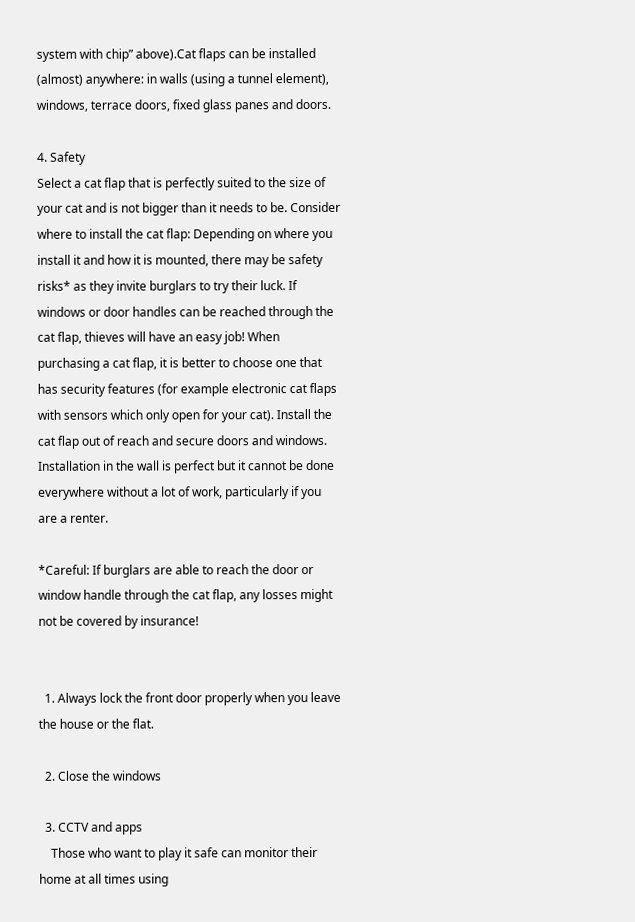system with chip” above).Cat flaps can be installed (almost) anywhere: in walls (using a tunnel element), windows, terrace doors, fixed glass panes and doors.

4. Safety
Select a cat flap that is perfectly suited to the size of your cat and is not bigger than it needs to be. Consider where to install the cat flap: Depending on where you install it and how it is mounted, there may be safety risks* as they invite burglars to try their luck. If windows or door handles can be reached through the cat flap, thieves will have an easy job! When purchasing a cat flap, it is better to choose one that has security features (for example electronic cat flaps with sensors which only open for your cat). Install the cat flap out of reach and secure doors and windows. Installation in the wall is perfect but it cannot be done everywhere without a lot of work, particularly if you are a renter.

*Careful: If burglars are able to reach the door or window handle through the cat flap, any losses might not be covered by insurance!


  1. Always lock the front door properly when you leave the house or the flat.

  2. Close the windows

  3. CCTV and apps
    Those who want to play it safe can monitor their home at all times using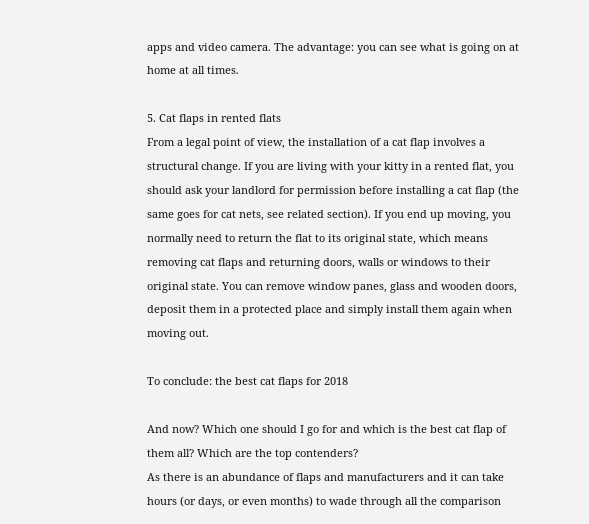apps and video camera. The advantage: you can see what is going on at home at all times.

5. Cat flaps in rented flats
From a legal point of view, the installation of a cat flap involves a structural change. If you are living with your kitty in a rented flat, you should ask your landlord for permission before installing a cat flap (the same goes for cat nets, see related section). If you end up moving, you normally need to return the flat to its original state, which means removing cat flaps and returning doors, walls or windows to their original state. You can remove window panes, glass and wooden doors, deposit them in a protected place and simply install them again when moving out.

To conclude: the best cat flaps for 2018

And now? Which one should I go for and which is the best cat flap of them all? Which are the top contenders?
As there is an abundance of flaps and manufacturers and it can take hours (or days, or even months) to wade through all the comparison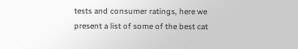tests and consumer ratings, here we present a list of some of the best cat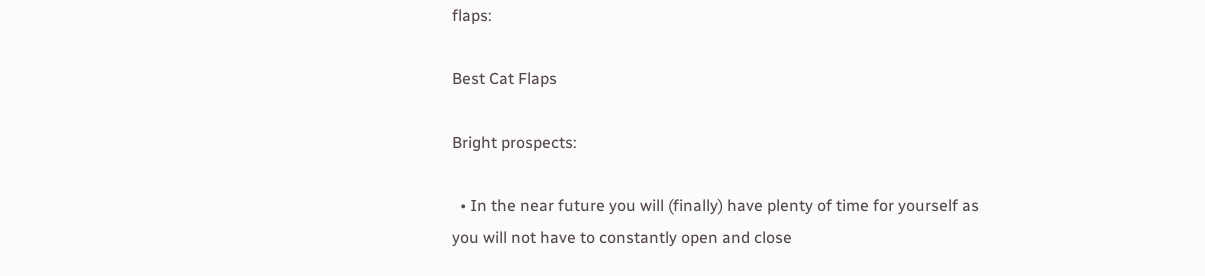flaps:

Best Cat Flaps

Bright prospects:

  • In the near future you will (finally) have plenty of time for yourself as you will not have to constantly open and close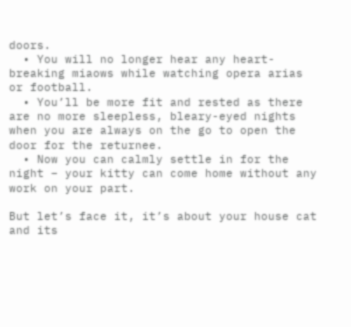doors.
  • You will no longer hear any heart-breaking miaows while watching opera arias or football.
  • You’ll be more fit and rested as there are no more sleepless, bleary-eyed nights when you are always on the go to open the door for the returnee.
  • Now you can calmly settle in for the night – your kitty can come home without any work on your part.

But let’s face it, it’s about your house cat and its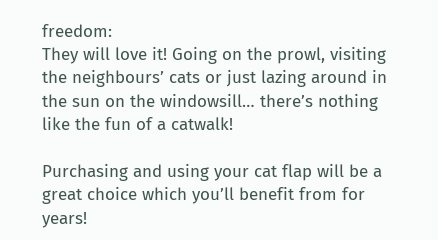freedom:
They will love it! Going on the prowl, visiting the neighbours’ cats or just lazing around in the sun on the windowsill… there’s nothing like the fun of a catwalk!

Purchasing and using your cat flap will be a great choice which you’ll benefit from for years!